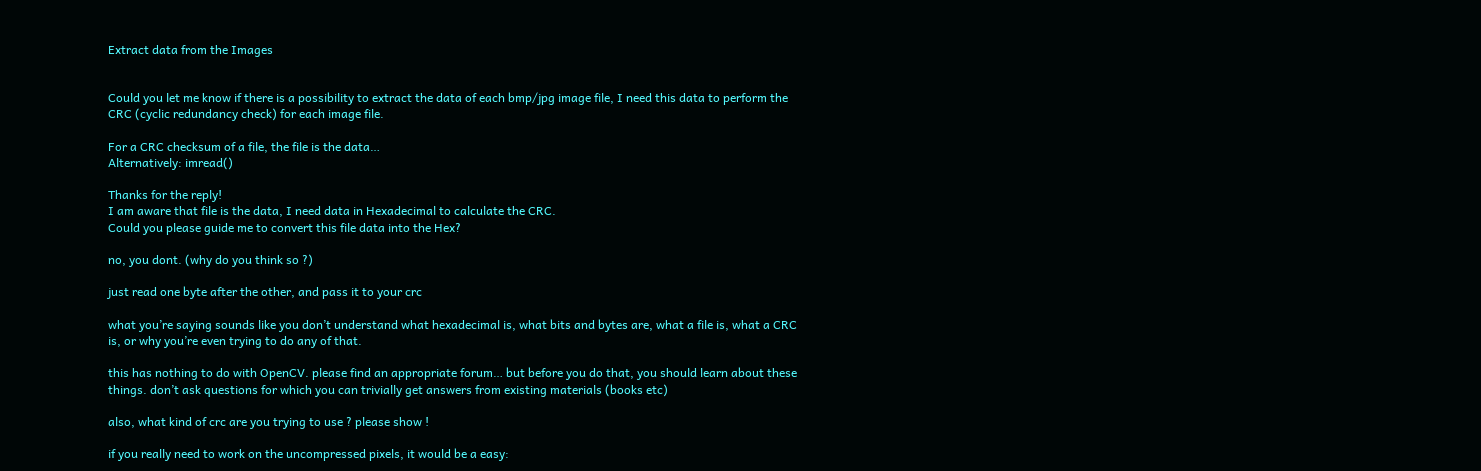Extract data from the Images


Could you let me know if there is a possibility to extract the data of each bmp/jpg image file, I need this data to perform the CRC (cyclic redundancy check) for each image file.

For a CRC checksum of a file, the file is the data…
Alternatively: imread()

Thanks for the reply!
I am aware that file is the data, I need data in Hexadecimal to calculate the CRC.
Could you please guide me to convert this file data into the Hex?

no, you dont. (why do you think so ?)

just read one byte after the other, and pass it to your crc

what you’re saying sounds like you don’t understand what hexadecimal is, what bits and bytes are, what a file is, what a CRC is, or why you’re even trying to do any of that.

this has nothing to do with OpenCV. please find an appropriate forum… but before you do that, you should learn about these things. don’t ask questions for which you can trivially get answers from existing materials (books etc)

also, what kind of crc are you trying to use ? please show !

if you really need to work on the uncompressed pixels, it would be a easy: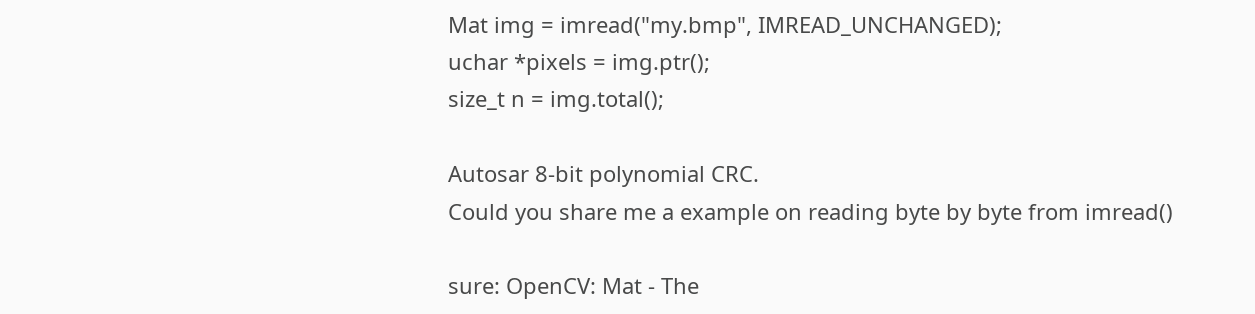Mat img = imread("my.bmp", IMREAD_UNCHANGED);
uchar *pixels = img.ptr();
size_t n = img.total();

Autosar 8-bit polynomial CRC.
Could you share me a example on reading byte by byte from imread()

sure: OpenCV: Mat - The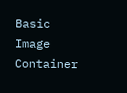Basic Image Container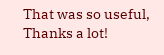That was so useful, Thanks a lot!